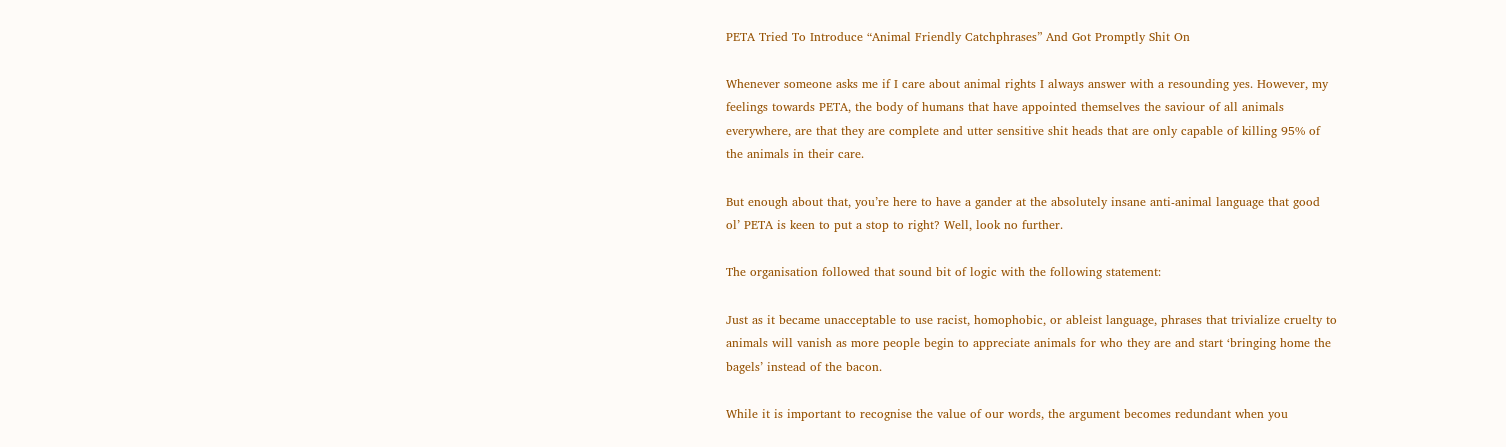PETA Tried To Introduce “Animal Friendly Catchphrases” And Got Promptly Shit On

Whenever someone asks me if I care about animal rights I always answer with a resounding yes. However, my feelings towards PETA, the body of humans that have appointed themselves the saviour of all animals everywhere, are that they are complete and utter sensitive shit heads that are only capable of killing 95% of the animals in their care.

But enough about that, you’re here to have a gander at the absolutely insane anti-animal language that good ol’ PETA is keen to put a stop to right? Well, look no further.

The organisation followed that sound bit of logic with the following statement:

Just as it became unacceptable to use racist, homophobic, or ableist language, phrases that trivialize cruelty to animals will vanish as more people begin to appreciate animals for who they are and start ‘bringing home the bagels’ instead of the bacon.

While it is important to recognise the value of our words, the argument becomes redundant when you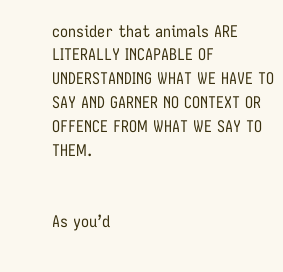consider that animals ARE LITERALLY INCAPABLE OF UNDERSTANDING WHAT WE HAVE TO SAY AND GARNER NO CONTEXT OR OFFENCE FROM WHAT WE SAY TO THEM.


As you’d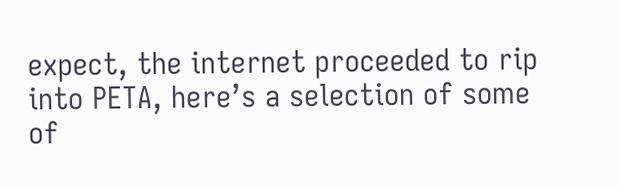expect, the internet proceeded to rip into PETA, here’s a selection of some of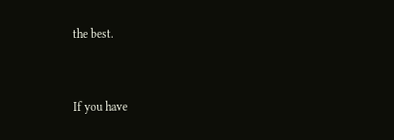the best.


If you have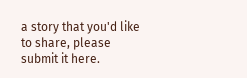a story that you'd like to share, please submit it here.